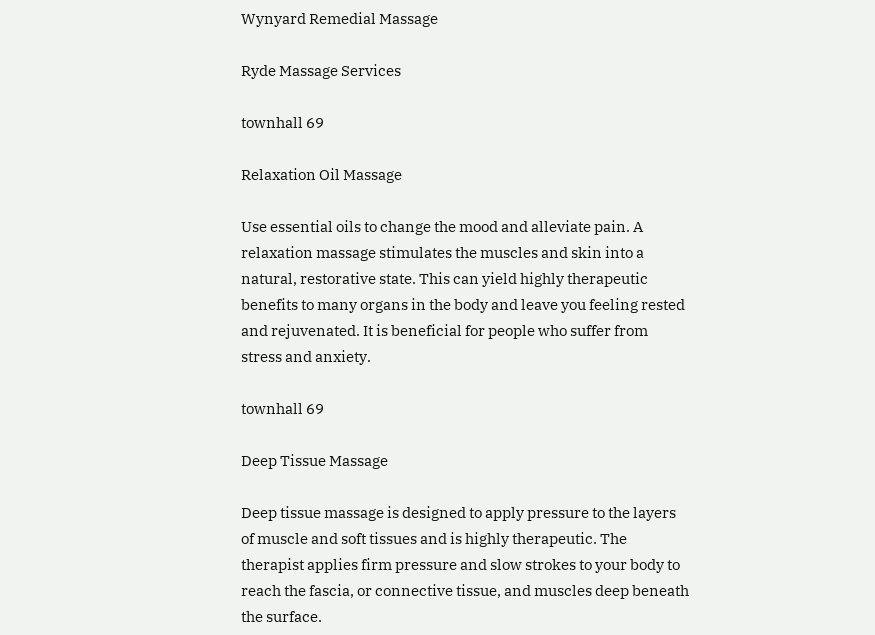Wynyard Remedial Massage

Ryde Massage Services

townhall 69

Relaxation Oil Massage

Use essential oils to change the mood and alleviate pain. A relaxation massage stimulates the muscles and skin into a natural, restorative state. This can yield highly therapeutic benefits to many organs in the body and leave you feeling rested and rejuvenated. It is beneficial for people who suffer from stress and anxiety.

townhall 69

Deep Tissue Massage

Deep tissue massage is designed to apply pressure to the layers of muscle and soft tissues and is highly therapeutic. The therapist applies firm pressure and slow strokes to your body to reach the fascia, or connective tissue, and muscles deep beneath the surface.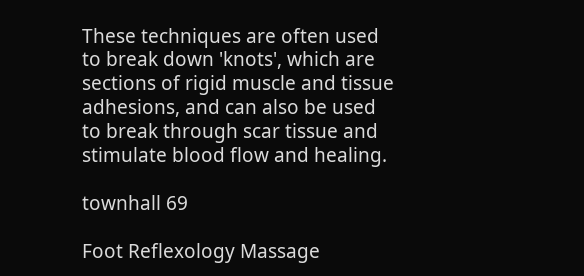These techniques are often used to break down 'knots', which are sections of rigid muscle and tissue adhesions, and can also be used to break through scar tissue and stimulate blood flow and healing.

townhall 69

Foot Reflexology Massage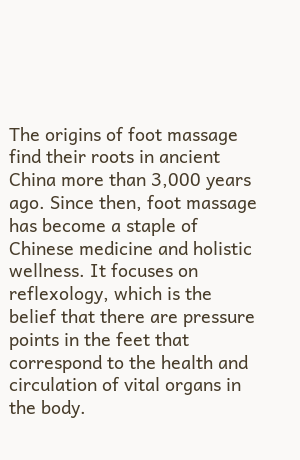The origins of foot massage find their roots in ancient China more than 3,000 years ago. Since then, foot massage has become a staple of Chinese medicine and holistic wellness. It focuses on reflexology, which is the belief that there are pressure points in the feet that correspond to the health and circulation of vital organs in the body.